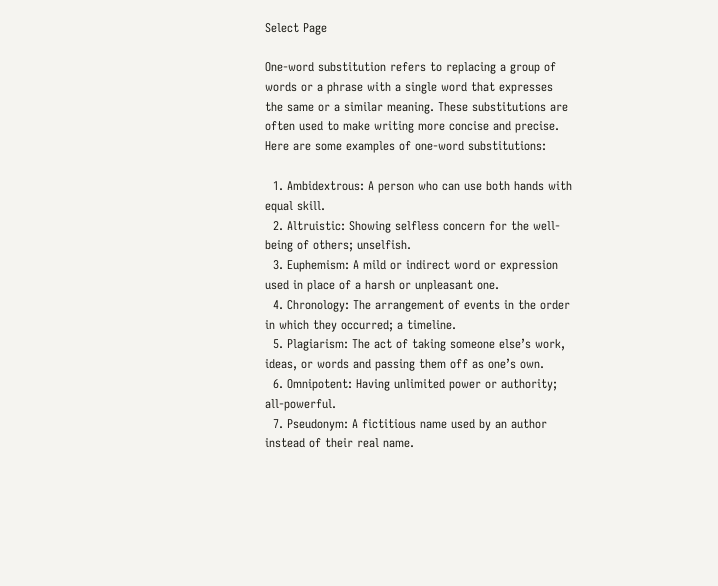Select Page

One-word substitution refers to replacing a group of words or a phrase with a single word that expresses the same or a similar meaning. These substitutions are often used to make writing more concise and precise. Here are some examples of one-word substitutions:

  1. Ambidextrous: A person who can use both hands with equal skill.
  2. Altruistic: Showing selfless concern for the well-being of others; unselfish.
  3. Euphemism: A mild or indirect word or expression used in place of a harsh or unpleasant one.
  4. Chronology: The arrangement of events in the order in which they occurred; a timeline.
  5. Plagiarism: The act of taking someone else’s work, ideas, or words and passing them off as one’s own.
  6. Omnipotent: Having unlimited power or authority; all-powerful.
  7. Pseudonym: A fictitious name used by an author instead of their real name.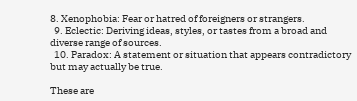8. Xenophobia: Fear or hatred of foreigners or strangers.
  9. Eclectic: Deriving ideas, styles, or tastes from a broad and diverse range of sources.
  10. Paradox: A statement or situation that appears contradictory but may actually be true.

These are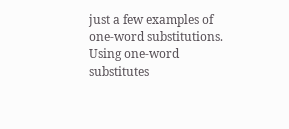just a few examples of one-word substitutions. Using one-word substitutes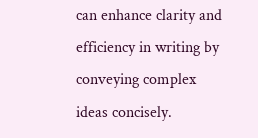can enhance clarity and efficiency in writing by conveying complex ideas concisely.